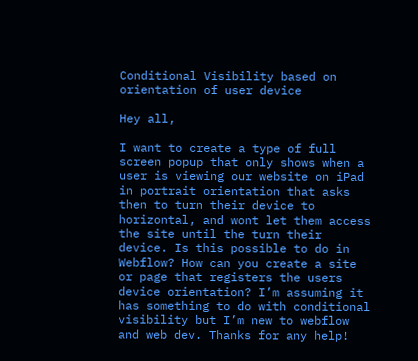Conditional Visibility based on orientation of user device

Hey all,

I want to create a type of full screen popup that only shows when a user is viewing our website on iPad in portrait orientation that asks then to turn their device to horizontal, and wont let them access the site until the turn their device. Is this possible to do in Webflow? How can you create a site or page that registers the users device orientation? I’m assuming it has something to do with conditional visibility but I’m new to webflow and web dev. Thanks for any help!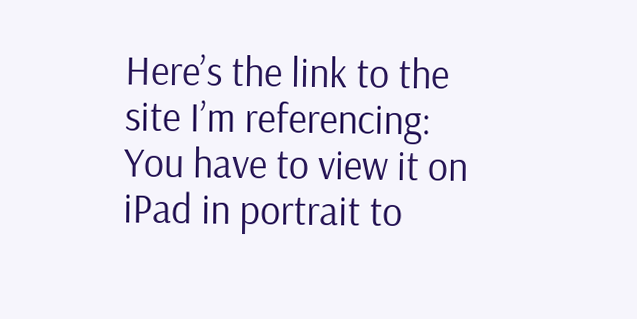Here’s the link to the site I’m referencing: You have to view it on iPad in portrait to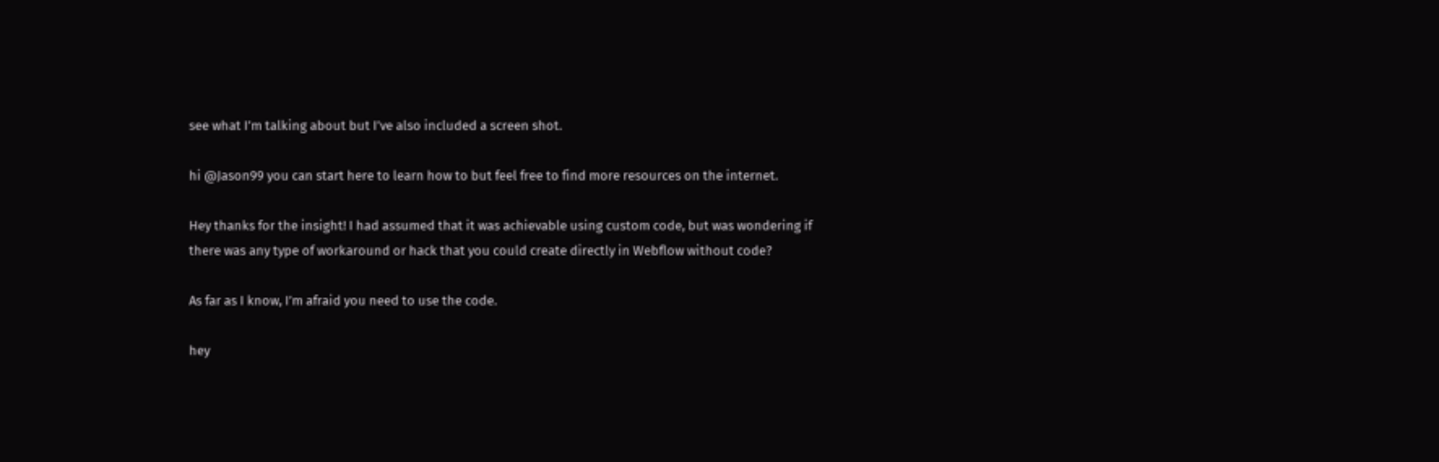see what I’m talking about but I’ve also included a screen shot.

hi @Jason99 you can start here to learn how to but feel free to find more resources on the internet.

Hey thanks for the insight! I had assumed that it was achievable using custom code, but was wondering if there was any type of workaround or hack that you could create directly in Webflow without code?

As far as I know, I’m afraid you need to use the code.

hey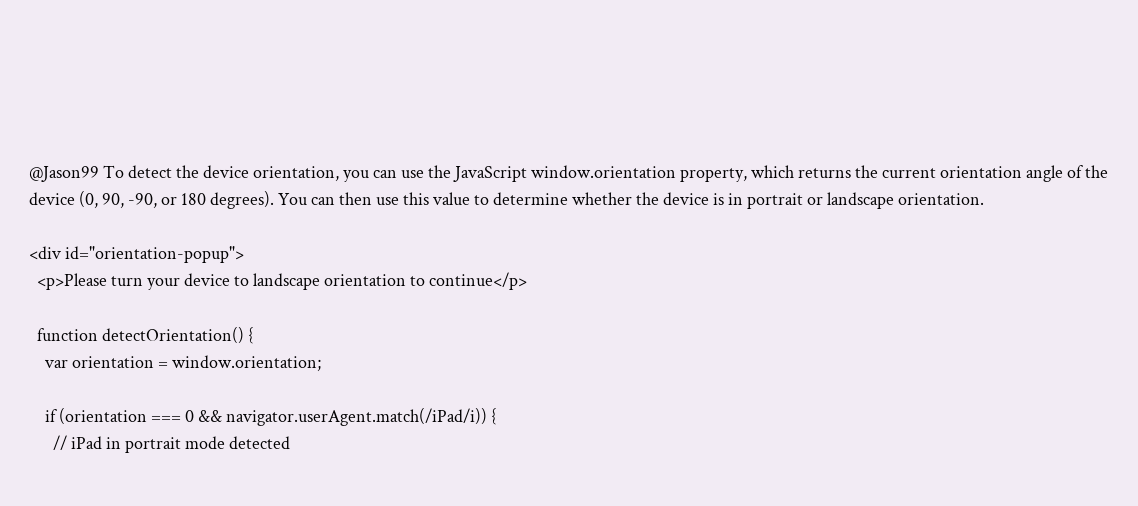@Jason99 To detect the device orientation, you can use the JavaScript window.orientation property, which returns the current orientation angle of the device (0, 90, -90, or 180 degrees). You can then use this value to determine whether the device is in portrait or landscape orientation.

<div id="orientation-popup">
  <p>Please turn your device to landscape orientation to continue</p>

  function detectOrientation() {
    var orientation = window.orientation;

    if (orientation === 0 && navigator.userAgent.match(/iPad/i)) {
      // iPad in portrait mode detected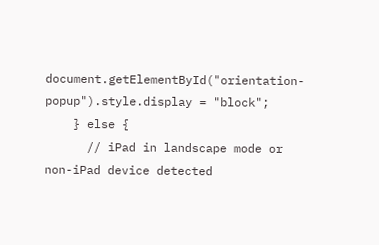document.getElementById("orientation-popup").style.display = "block";
    } else {
      // iPad in landscape mode or non-iPad device detected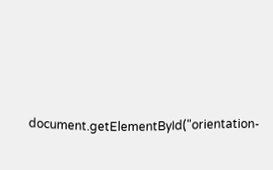document.getElementById("orientation-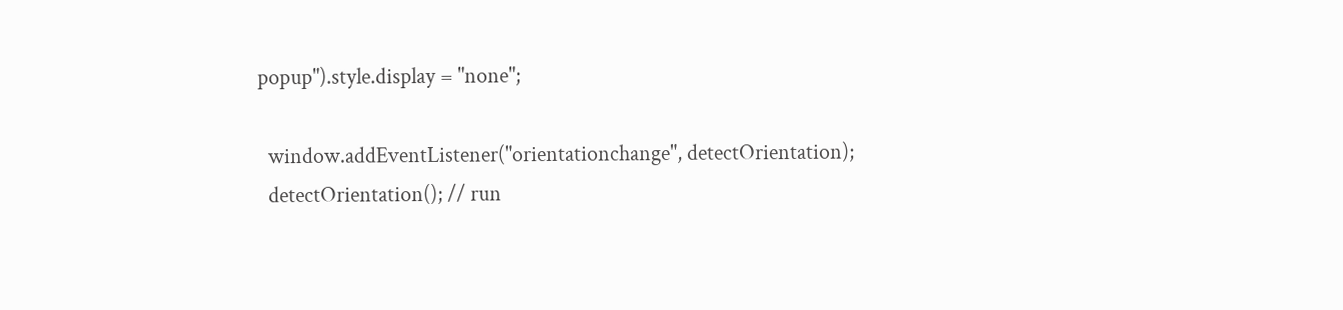popup").style.display = "none";

  window.addEventListener("orientationchange", detectOrientation);
  detectOrientation(); // run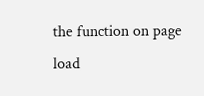the function on page load